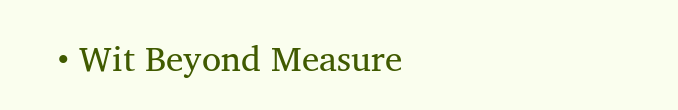• Wit Beyond Measure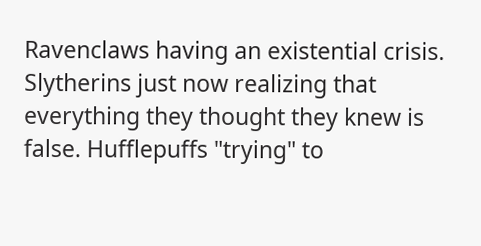Ravenclaws having an existential crisis. Slytherins just now realizing that everything they thought they knew is false. Hufflepuffs "trying" to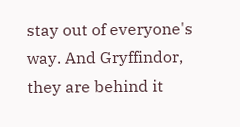stay out of everyone's way. And Gryffindor, they are behind it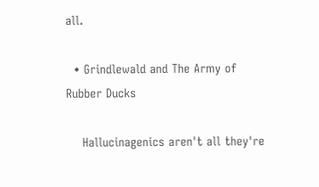all.

  • Grindlewald and The Army of Rubber Ducks

    Hallucinagenics aren't all they're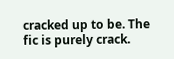cracked up to be. The fic is purely crack.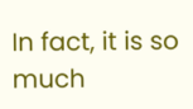In fact, it is so much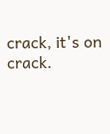crack, it's on crack.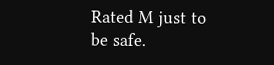Rated M just to be safe.